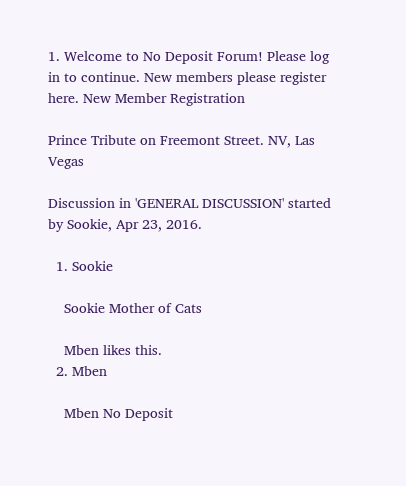1. Welcome to No Deposit Forum! Please log in to continue. New members please register here. New Member Registration

Prince Tribute on Freemont Street. NV, Las Vegas

Discussion in 'GENERAL DISCUSSION' started by Sookie, Apr 23, 2016.

  1. Sookie

    Sookie Mother of Cats

    Mben likes this.
  2. Mben

    Mben No Deposit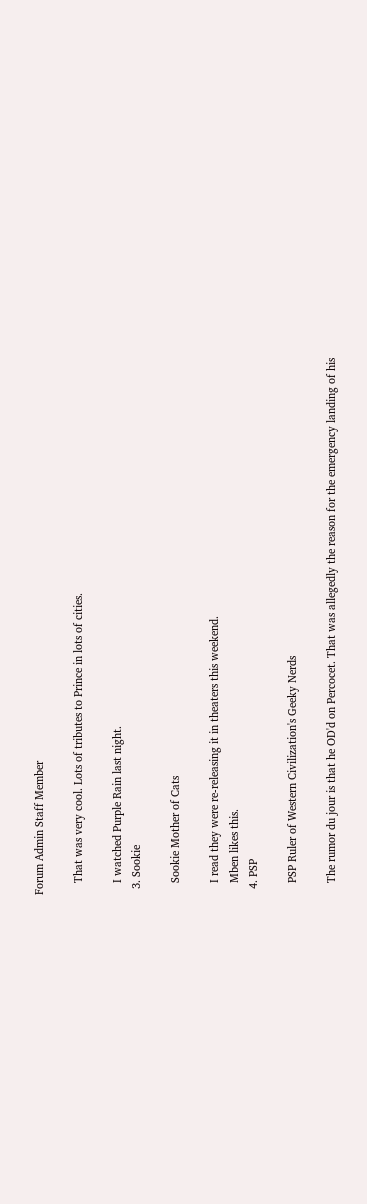Forum Admin Staff Member

    That was very cool. Lots of tributes to Prince in lots of cities.

    I watched Purple Rain last night.
  3. Sookie

    Sookie Mother of Cats

    I read they were re-releasing it in theaters this weekend.
    Mben likes this.
  4. PSP

    PSP Ruler of Western Civilization's Geeky Nerds

    The rumor du jour is that he OD'd on Percocet. That was allegedly the reason for the emergency landing of his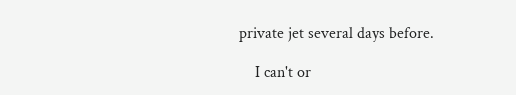private jet several days before.

    I can't or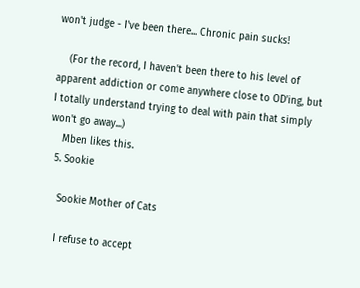won't judge - I've been there... Chronic pain sucks!

    (For the record, I haven't been there to his level of apparent addiction or come anywhere close to OD'ing, but I totally understand trying to deal with pain that simply won't go away...)
    Mben likes this.
  5. Sookie

    Sookie Mother of Cats

    I refuse to accept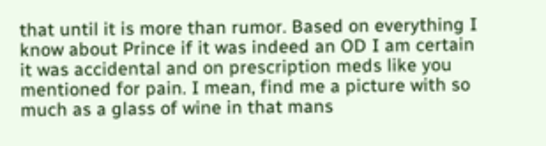that until it is more than rumor. Based on everything I know about Prince if it was indeed an OD I am certain it was accidental and on prescription meds like you mentioned for pain. I mean, find me a picture with so much as a glass of wine in that mans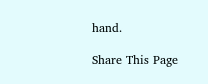hand.

Share This Page